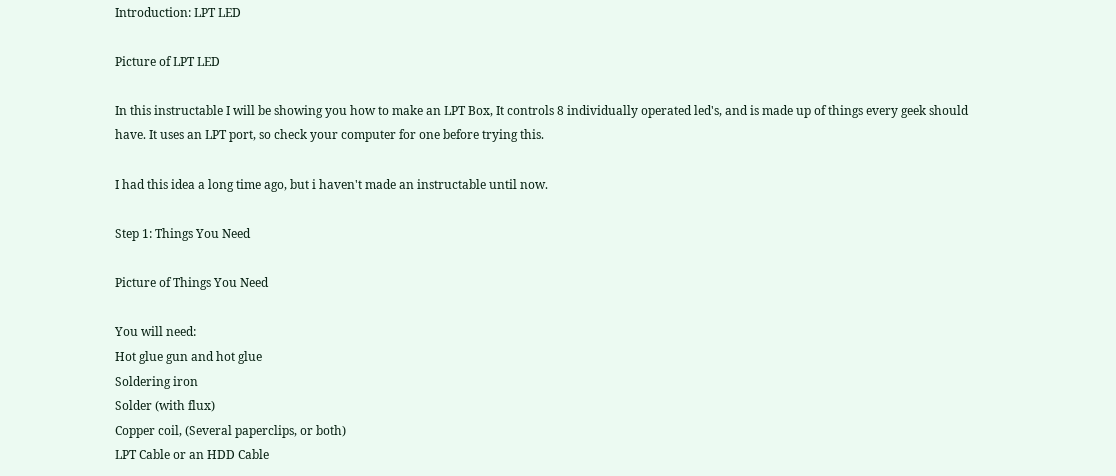Introduction: LPT LED

Picture of LPT LED

In this instructable I will be showing you how to make an LPT Box, It controls 8 individually operated led's, and is made up of things every geek should have. It uses an LPT port, so check your computer for one before trying this.

I had this idea a long time ago, but i haven't made an instructable until now.

Step 1: Things You Need

Picture of Things You Need

You will need:
Hot glue gun and hot glue
Soldering iron
Solder (with flux)
Copper coil, (Several paperclips, or both)
LPT Cable or an HDD Cable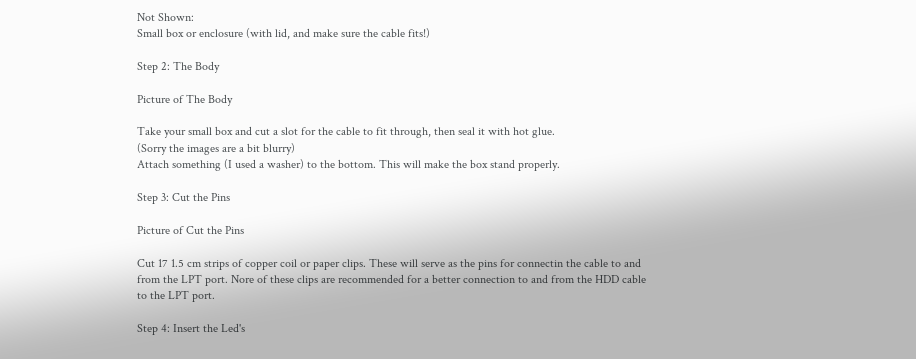Not Shown:
Small box or enclosure (with lid, and make sure the cable fits!)

Step 2: The Body

Picture of The Body

Take your small box and cut a slot for the cable to fit through, then seal it with hot glue.
(Sorry the images are a bit blurry)
Attach something (I used a washer) to the bottom. This will make the box stand properly.

Step 3: Cut the Pins

Picture of Cut the Pins

Cut 17 1.5 cm strips of copper coil or paper clips. These will serve as the pins for connectin the cable to and from the LPT port. Nore of these clips are recommended for a better connection to and from the HDD cable to the LPT port.

Step 4: Insert the Led's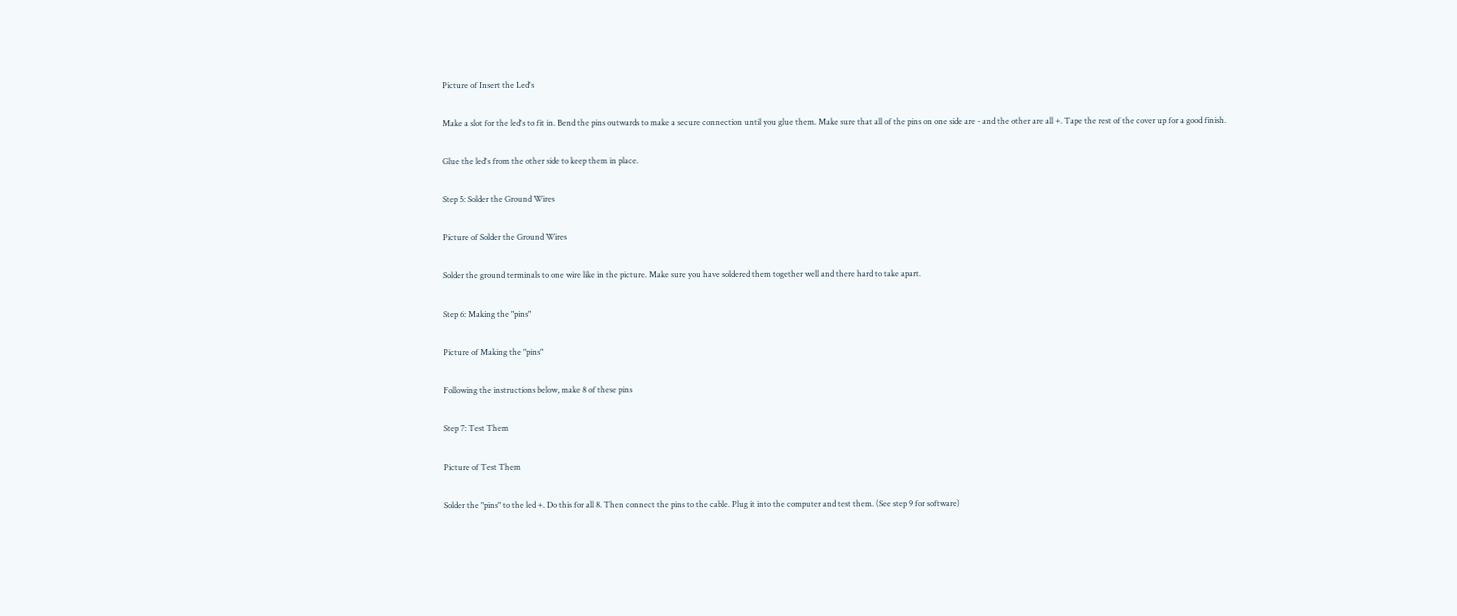Picture of Insert the Led's

Make a slot for the led's to fit in. Bend the pins outwards to make a secure connection until you glue them. Make sure that all of the pins on one side are - and the other are all +. Tape the rest of the cover up for a good finish.

Glue the led's from the other side to keep them in place.

Step 5: Solder the Ground Wires

Picture of Solder the Ground Wires

Solder the ground terminals to one wire like in the picture. Make sure you have soldered them together well and there hard to take apart.

Step 6: Making the "pins"

Picture of Making the "pins"

Following the instructions below, make 8 of these pins

Step 7: Test Them

Picture of Test Them

Solder the "pins" to the led +. Do this for all 8. Then connect the pins to the cable. Plug it into the computer and test them. (See step 9 for software)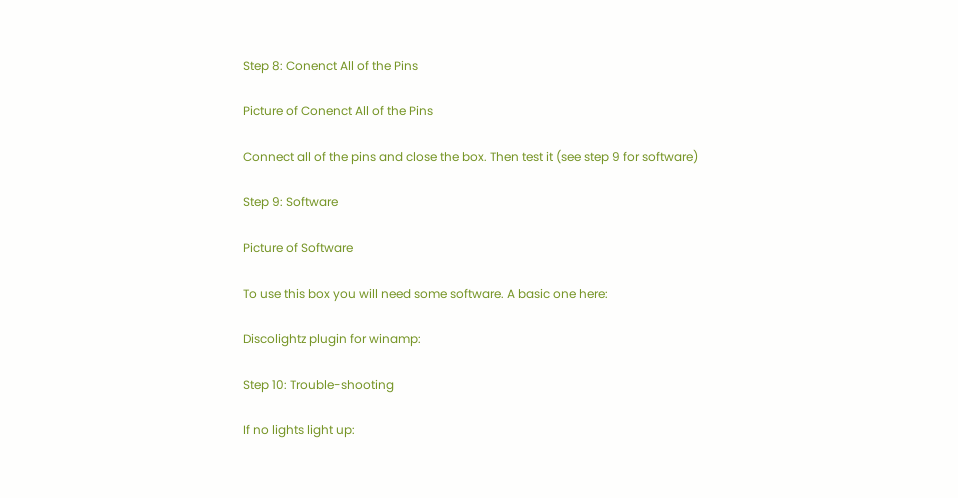Step 8: Conenct All of the Pins

Picture of Conenct All of the Pins

Connect all of the pins and close the box. Then test it (see step 9 for software)

Step 9: Software

Picture of Software

To use this box you will need some software. A basic one here:

Discolightz plugin for winamp:

Step 10: Trouble-shooting

If no lights light up: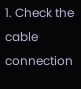1. Check the cable connection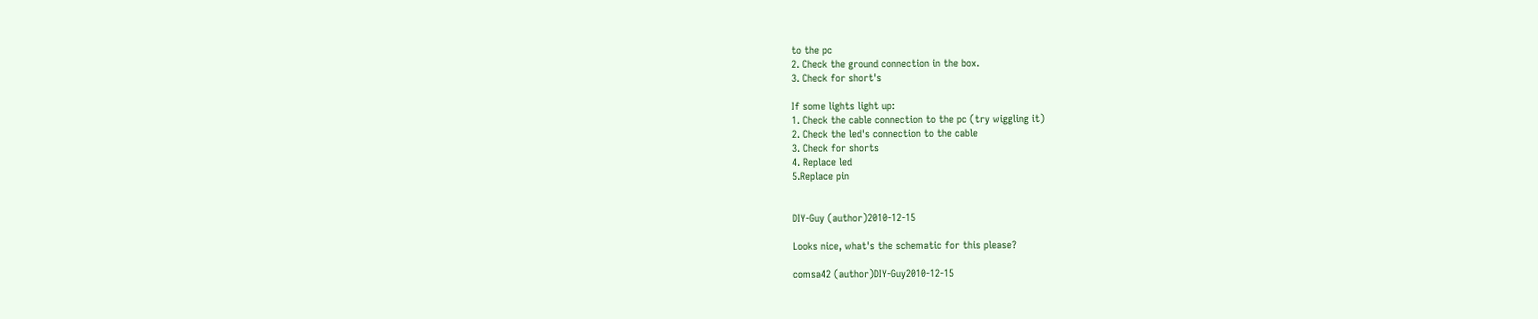to the pc
2. Check the ground connection in the box.
3. Check for short's

If some lights light up:
1. Check the cable connection to the pc (try wiggling it)
2. Check the led's connection to the cable
3. Check for shorts
4. Replace led
5.Replace pin


DIY-Guy (author)2010-12-15

Looks nice, what's the schematic for this please?

comsa42 (author)DIY-Guy2010-12-15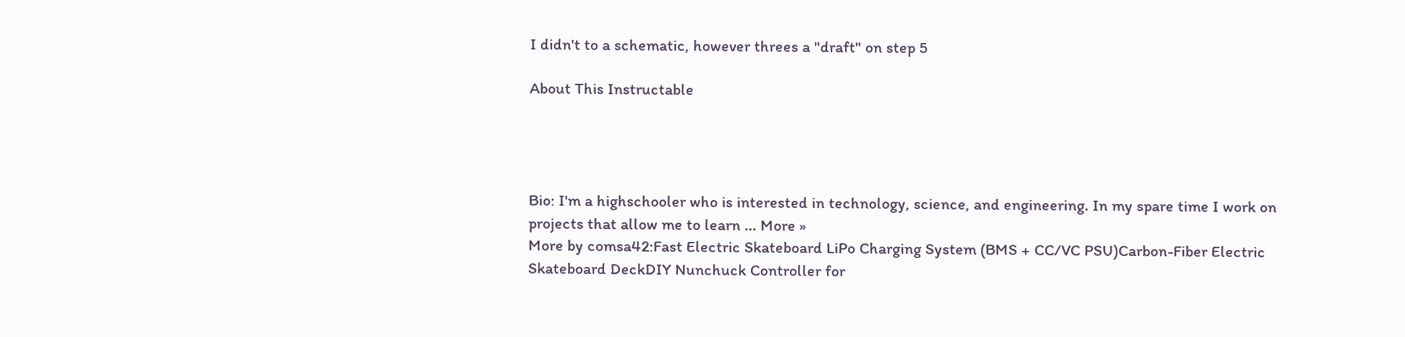I didn't to a schematic, however threes a "draft" on step 5

About This Instructable




Bio: I'm a highschooler who is interested in technology, science, and engineering. In my spare time I work on projects that allow me to learn ... More »
More by comsa42:Fast Electric Skateboard LiPo Charging System (BMS + CC/VC PSU)Carbon-Fiber Electric Skateboard DeckDIY Nunchuck Controller for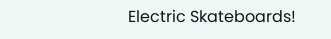Electric Skateboards!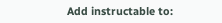Add instructable to: